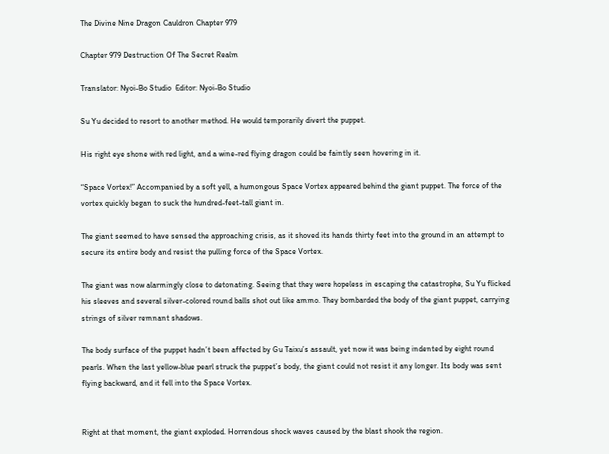The Divine Nine Dragon Cauldron Chapter 979

Chapter 979 Destruction Of The Secret Realm

Translator: Nyoi-Bo Studio  Editor: Nyoi-Bo Studio

Su Yu decided to resort to another method. He would temporarily divert the puppet.

His right eye shone with red light, and a wine-red flying dragon could be faintly seen hovering in it.

“Space Vortex!” Accompanied by a soft yell, a humongous Space Vortex appeared behind the giant puppet. The force of the vortex quickly began to suck the hundred-feet-tall giant in.

The giant seemed to have sensed the approaching crisis, as it shoved its hands thirty feet into the ground in an attempt to secure its entire body and resist the pulling force of the Space Vortex.

The giant was now alarmingly close to detonating. Seeing that they were hopeless in escaping the catastrophe, Su Yu flicked his sleeves and several silver-colored round balls shot out like ammo. They bombarded the body of the giant puppet, carrying strings of silver remnant shadows.

The body surface of the puppet hadn’t been affected by Gu Taixu’s assault, yet now it was being indented by eight round pearls. When the last yellow-blue pearl struck the puppet’s body, the giant could not resist it any longer. Its body was sent flying backward, and it fell into the Space Vortex.


Right at that moment, the giant exploded. Horrendous shock waves caused by the blast shook the region.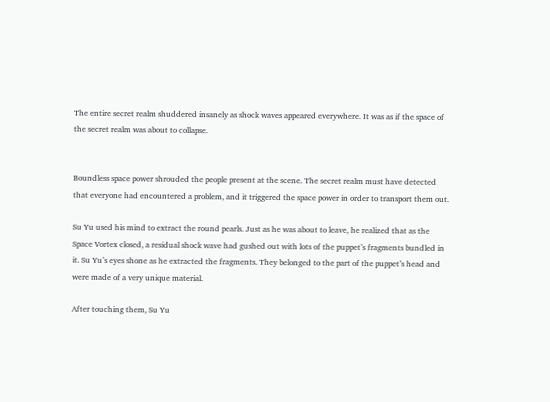The entire secret realm shuddered insanely as shock waves appeared everywhere. It was as if the space of the secret realm was about to collapse.


Boundless space power shrouded the people present at the scene. The secret realm must have detected that everyone had encountered a problem, and it triggered the space power in order to transport them out.

Su Yu used his mind to extract the round pearls. Just as he was about to leave, he realized that as the Space Vortex closed, a residual shock wave had gushed out with lots of the puppet’s fragments bundled in it. Su Yu’s eyes shone as he extracted the fragments. They belonged to the part of the puppet’s head and were made of a very unique material.

After touching them, Su Yu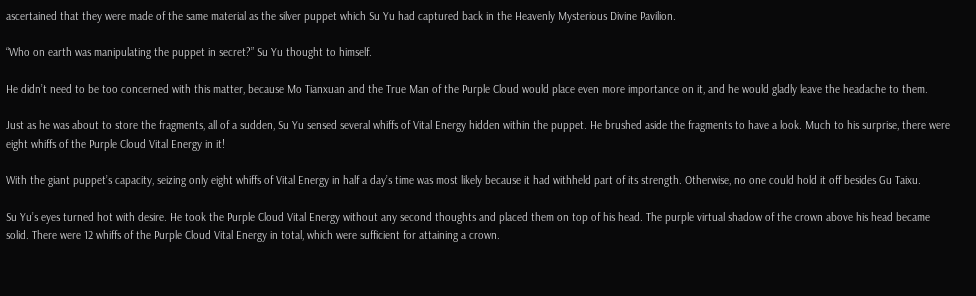ascertained that they were made of the same material as the silver puppet which Su Yu had captured back in the Heavenly Mysterious Divine Pavilion.

“Who on earth was manipulating the puppet in secret?” Su Yu thought to himself.

He didn’t need to be too concerned with this matter, because Mo Tianxuan and the True Man of the Purple Cloud would place even more importance on it, and he would gladly leave the headache to them.

Just as he was about to store the fragments, all of a sudden, Su Yu sensed several whiffs of Vital Energy hidden within the puppet. He brushed aside the fragments to have a look. Much to his surprise, there were eight whiffs of the Purple Cloud Vital Energy in it!

With the giant puppet’s capacity, seizing only eight whiffs of Vital Energy in half a day’s time was most likely because it had withheld part of its strength. Otherwise, no one could hold it off besides Gu Taixu.

Su Yu’s eyes turned hot with desire. He took the Purple Cloud Vital Energy without any second thoughts and placed them on top of his head. The purple virtual shadow of the crown above his head became solid. There were 12 whiffs of the Purple Cloud Vital Energy in total, which were sufficient for attaining a crown.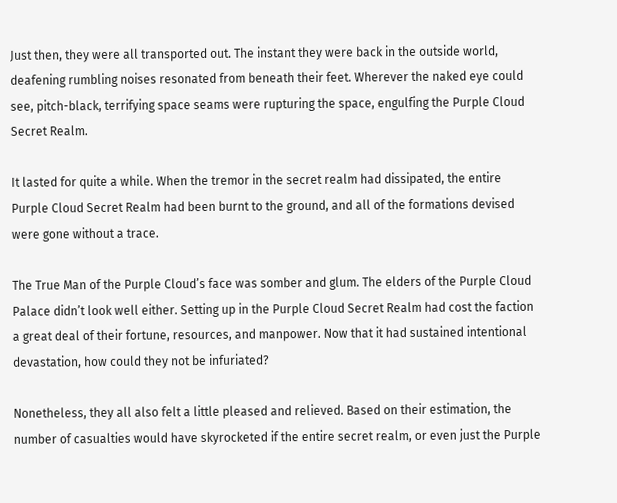Just then, they were all transported out. The instant they were back in the outside world, deafening rumbling noises resonated from beneath their feet. Wherever the naked eye could see, pitch-black, terrifying space seams were rupturing the space, engulfing the Purple Cloud Secret Realm.

It lasted for quite a while. When the tremor in the secret realm had dissipated, the entire Purple Cloud Secret Realm had been burnt to the ground, and all of the formations devised were gone without a trace.

The True Man of the Purple Cloud’s face was somber and glum. The elders of the Purple Cloud Palace didn’t look well either. Setting up in the Purple Cloud Secret Realm had cost the faction a great deal of their fortune, resources, and manpower. Now that it had sustained intentional devastation, how could they not be infuriated?

Nonetheless, they all also felt a little pleased and relieved. Based on their estimation, the number of casualties would have skyrocketed if the entire secret realm, or even just the Purple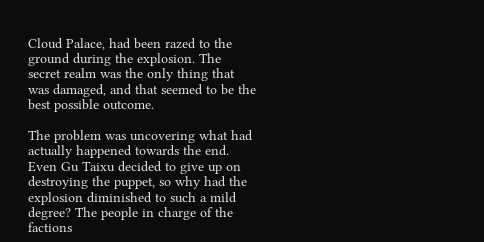Cloud Palace, had been razed to the ground during the explosion. The secret realm was the only thing that was damaged, and that seemed to be the best possible outcome.

The problem was uncovering what had actually happened towards the end. Even Gu Taixu decided to give up on destroying the puppet, so why had the explosion diminished to such a mild degree? The people in charge of the factions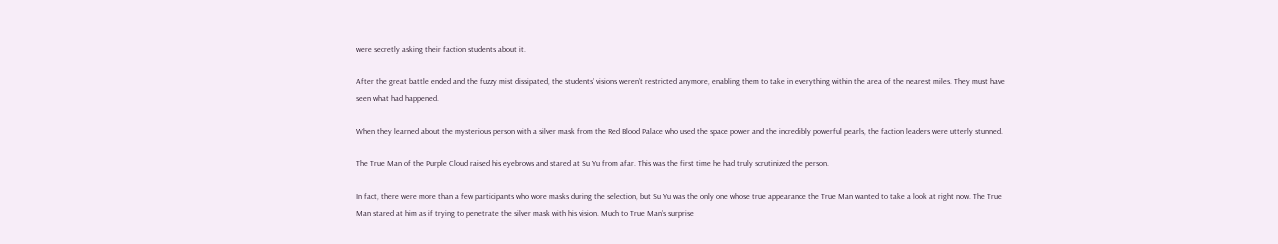were secretly asking their faction students about it.

After the great battle ended and the fuzzy mist dissipated, the students’ visions weren’t restricted anymore, enabling them to take in everything within the area of the nearest miles. They must have seen what had happened.

When they learned about the mysterious person with a silver mask from the Red Blood Palace who used the space power and the incredibly powerful pearls, the faction leaders were utterly stunned.

The True Man of the Purple Cloud raised his eyebrows and stared at Su Yu from afar. This was the first time he had truly scrutinized the person.

In fact, there were more than a few participants who wore masks during the selection, but Su Yu was the only one whose true appearance the True Man wanted to take a look at right now. The True Man stared at him as if trying to penetrate the silver mask with his vision. Much to True Man’s surprise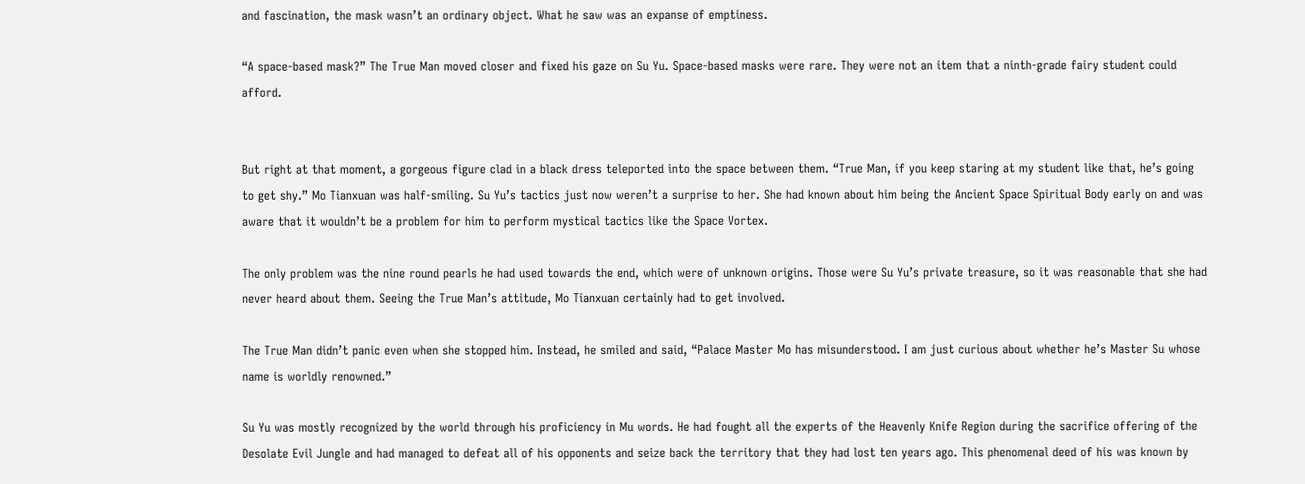and fascination, the mask wasn’t an ordinary object. What he saw was an expanse of emptiness.

“A space-based mask?” The True Man moved closer and fixed his gaze on Su Yu. Space-based masks were rare. They were not an item that a ninth-grade fairy student could afford.


But right at that moment, a gorgeous figure clad in a black dress teleported into the space between them. “True Man, if you keep staring at my student like that, he’s going to get shy.” Mo Tianxuan was half-smiling. Su Yu’s tactics just now weren’t a surprise to her. She had known about him being the Ancient Space Spiritual Body early on and was aware that it wouldn’t be a problem for him to perform mystical tactics like the Space Vortex.

The only problem was the nine round pearls he had used towards the end, which were of unknown origins. Those were Su Yu’s private treasure, so it was reasonable that she had never heard about them. Seeing the True Man’s attitude, Mo Tianxuan certainly had to get involved.

The True Man didn’t panic even when she stopped him. Instead, he smiled and said, “Palace Master Mo has misunderstood. I am just curious about whether he’s Master Su whose name is worldly renowned.”

Su Yu was mostly recognized by the world through his proficiency in Mu words. He had fought all the experts of the Heavenly Knife Region during the sacrifice offering of the Desolate Evil Jungle and had managed to defeat all of his opponents and seize back the territory that they had lost ten years ago. This phenomenal deed of his was known by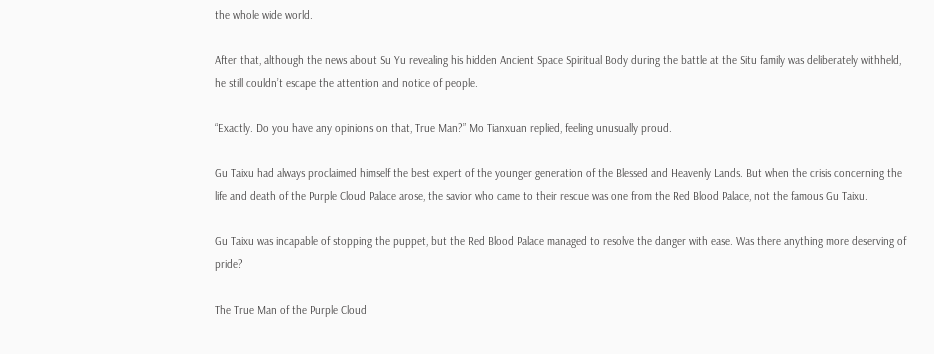the whole wide world.

After that, although the news about Su Yu revealing his hidden Ancient Space Spiritual Body during the battle at the Situ family was deliberately withheld, he still couldn’t escape the attention and notice of people.

“Exactly. Do you have any opinions on that, True Man?” Mo Tianxuan replied, feeling unusually proud.

Gu Taixu had always proclaimed himself the best expert of the younger generation of the Blessed and Heavenly Lands. But when the crisis concerning the life and death of the Purple Cloud Palace arose, the savior who came to their rescue was one from the Red Blood Palace, not the famous Gu Taixu.

Gu Taixu was incapable of stopping the puppet, but the Red Blood Palace managed to resolve the danger with ease. Was there anything more deserving of pride?

The True Man of the Purple Cloud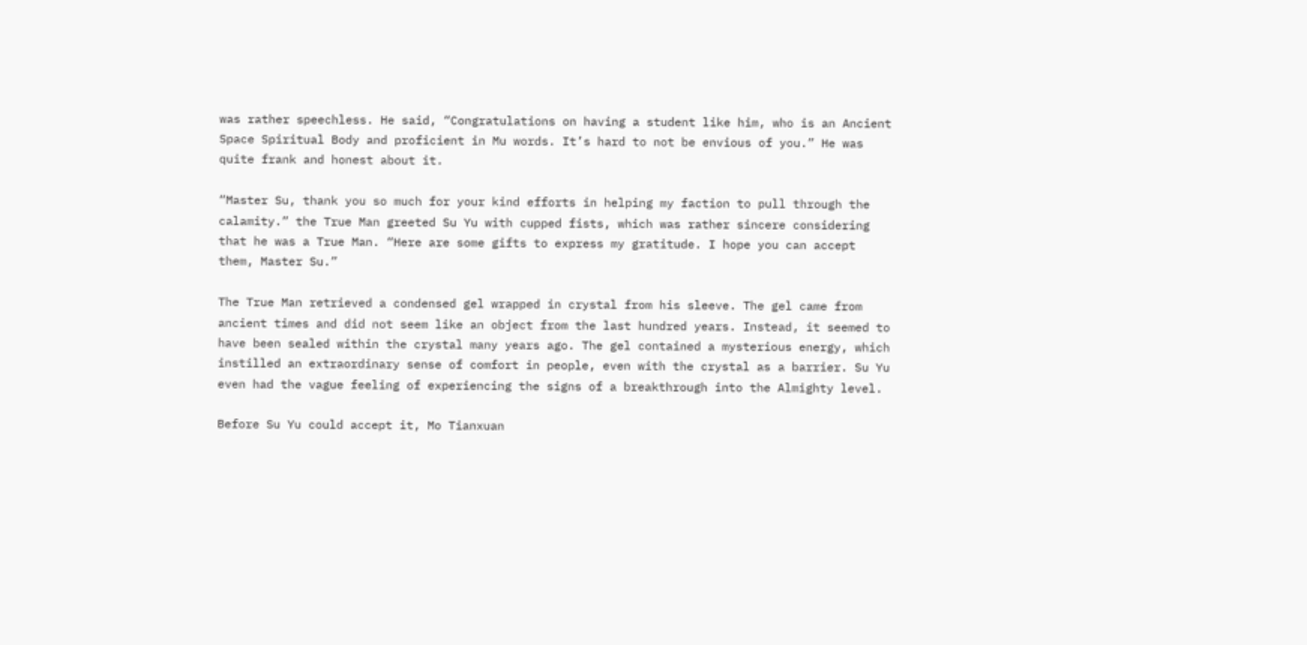was rather speechless. He said, “Congratulations on having a student like him, who is an Ancient Space Spiritual Body and proficient in Mu words. It’s hard to not be envious of you.” He was quite frank and honest about it.

“Master Su, thank you so much for your kind efforts in helping my faction to pull through the calamity.” the True Man greeted Su Yu with cupped fists, which was rather sincere considering that he was a True Man. “Here are some gifts to express my gratitude. I hope you can accept them, Master Su.”

The True Man retrieved a condensed gel wrapped in crystal from his sleeve. The gel came from ancient times and did not seem like an object from the last hundred years. Instead, it seemed to have been sealed within the crystal many years ago. The gel contained a mysterious energy, which instilled an extraordinary sense of comfort in people, even with the crystal as a barrier. Su Yu even had the vague feeling of experiencing the signs of a breakthrough into the Almighty level.

Before Su Yu could accept it, Mo Tianxuan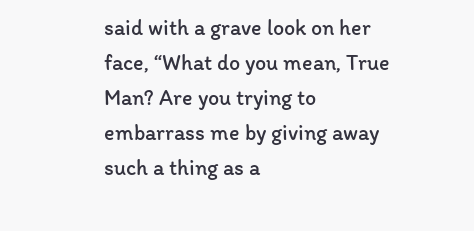said with a grave look on her face, “What do you mean, True Man? Are you trying to embarrass me by giving away such a thing as a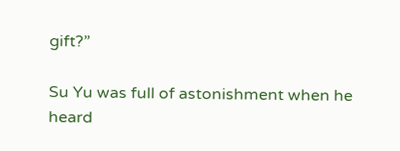gift?”

Su Yu was full of astonishment when he heard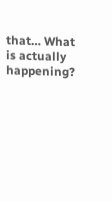that… What is actually happening?